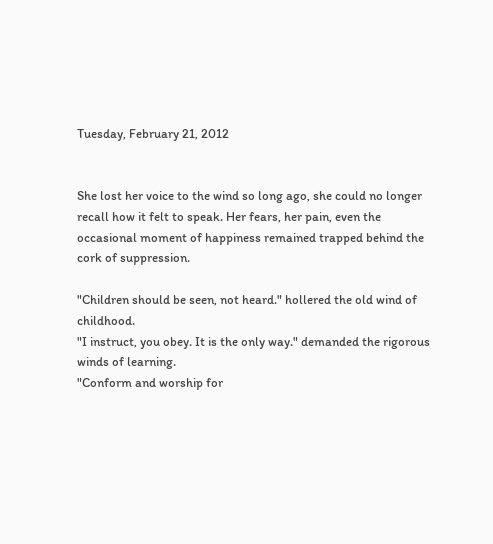Tuesday, February 21, 2012


She lost her voice to the wind so long ago, she could no longer recall how it felt to speak. Her fears, her pain, even the occasional moment of happiness remained trapped behind the cork of suppression.

"Children should be seen, not heard." hollered the old wind of childhood.
"I instruct, you obey. It is the only way." demanded the rigorous winds of learning.
"Conform and worship for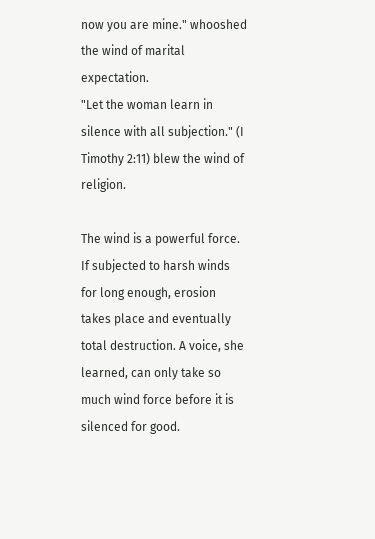now you are mine." whooshed the wind of marital expectation.
"Let the woman learn in silence with all subjection." (I Timothy 2:11) blew the wind of religion.

The wind is a powerful force. If subjected to harsh winds for long enough, erosion takes place and eventually total destruction. A voice, she learned, can only take so much wind force before it is silenced for good.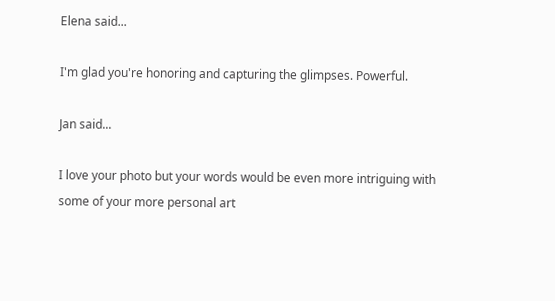Elena said...

I'm glad you're honoring and capturing the glimpses. Powerful.

Jan said...

I love your photo but your words would be even more intriguing with some of your more personal art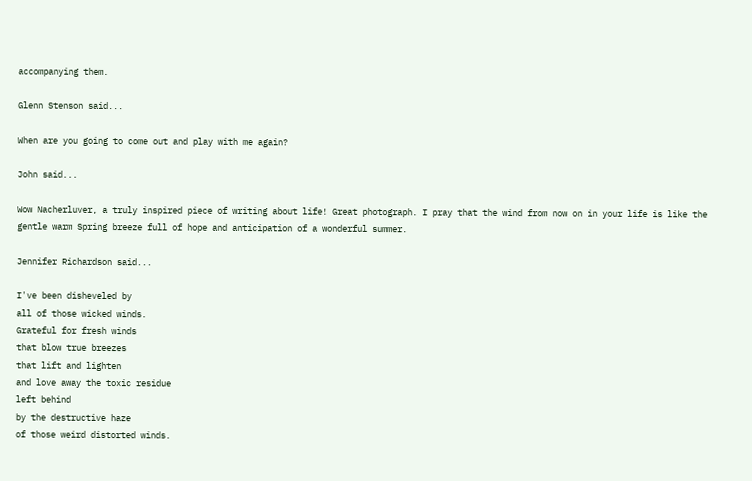accompanying them.

Glenn Stenson said...

When are you going to come out and play with me again?

John said...

Wow Nacherluver, a truly inspired piece of writing about life! Great photograph. I pray that the wind from now on in your life is like the gentle warm Spring breeze full of hope and anticipation of a wonderful summer.

Jennifer Richardson said...

I've been disheveled by
all of those wicked winds.
Grateful for fresh winds
that blow true breezes
that lift and lighten
and love away the toxic residue
left behind
by the destructive haze
of those weird distorted winds.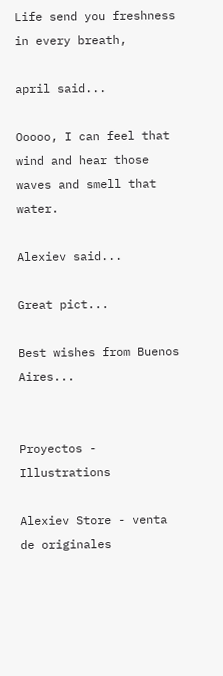Life send you freshness
in every breath,

april said...

Ooooo, I can feel that wind and hear those waves and smell that water.

Alexiev said...

Great pict...

Best wishes from Buenos Aires...


Proyectos - Illustrations

Alexiev Store - venta de originales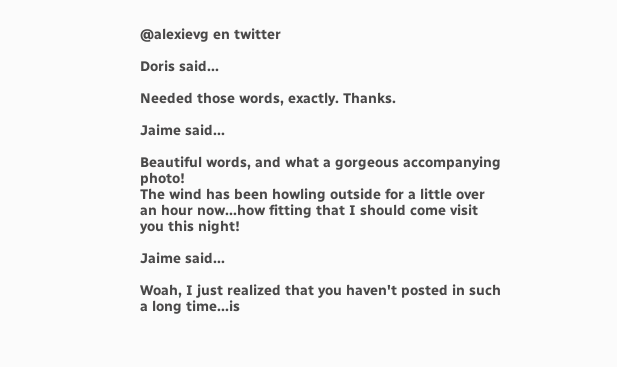@alexievg en twitter

Doris said...

Needed those words, exactly. Thanks.

Jaime said...

Beautiful words, and what a gorgeous accompanying photo!
The wind has been howling outside for a little over an hour now...how fitting that I should come visit you this night!

Jaime said...

Woah, I just realized that you haven't posted in such a long time...is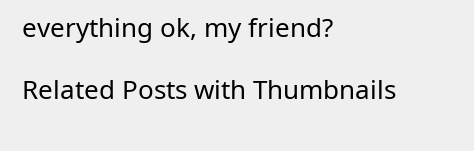everything ok, my friend?

Related Posts with Thumbnails